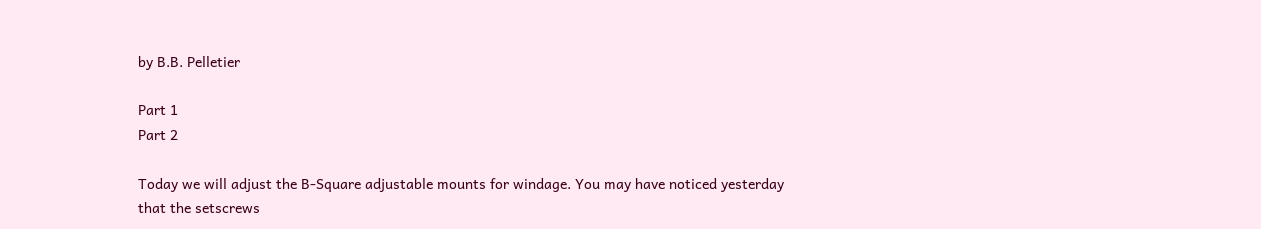by B.B. Pelletier

Part 1
Part 2

Today we will adjust the B-Square adjustable mounts for windage. You may have noticed yesterday that the setscrews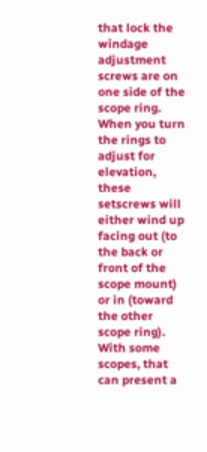that lock the windage adjustment screws are on one side of the scope ring. When you turn the rings to adjust for elevation, these setscrews will either wind up facing out (to the back or front of the scope mount) or in (toward the other scope ring). With some scopes, that can present a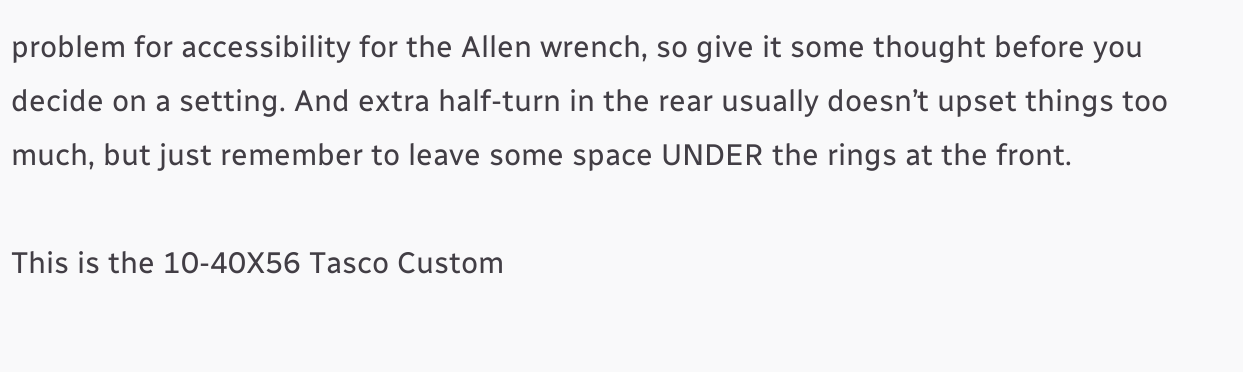problem for accessibility for the Allen wrench, so give it some thought before you decide on a setting. And extra half-turn in the rear usually doesn’t upset things too much, but just remember to leave some space UNDER the rings at the front.

This is the 10-40X56 Tasco Custom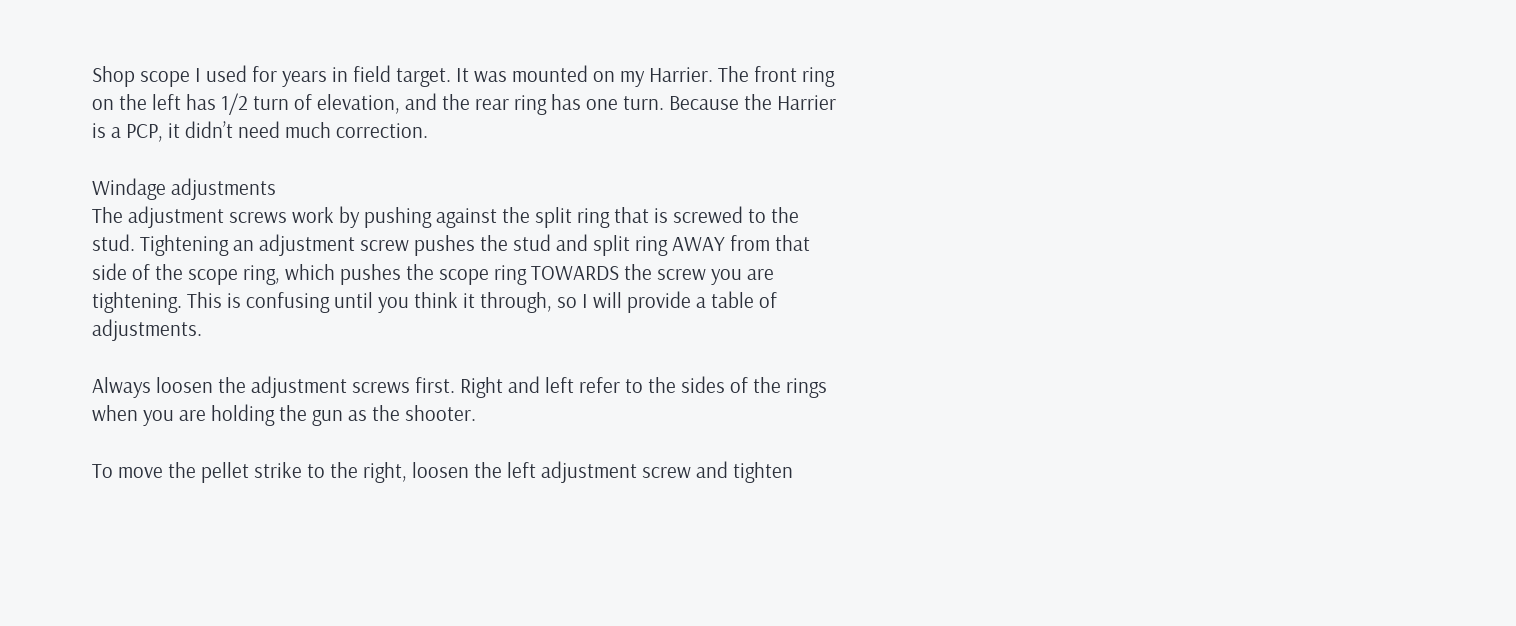Shop scope I used for years in field target. It was mounted on my Harrier. The front ring on the left has 1/2 turn of elevation, and the rear ring has one turn. Because the Harrier is a PCP, it didn’t need much correction.

Windage adjustments
The adjustment screws work by pushing against the split ring that is screwed to the stud. Tightening an adjustment screw pushes the stud and split ring AWAY from that side of the scope ring, which pushes the scope ring TOWARDS the screw you are tightening. This is confusing until you think it through, so I will provide a table of adjustments.

Always loosen the adjustment screws first. Right and left refer to the sides of the rings when you are holding the gun as the shooter.

To move the pellet strike to the right, loosen the left adjustment screw and tighten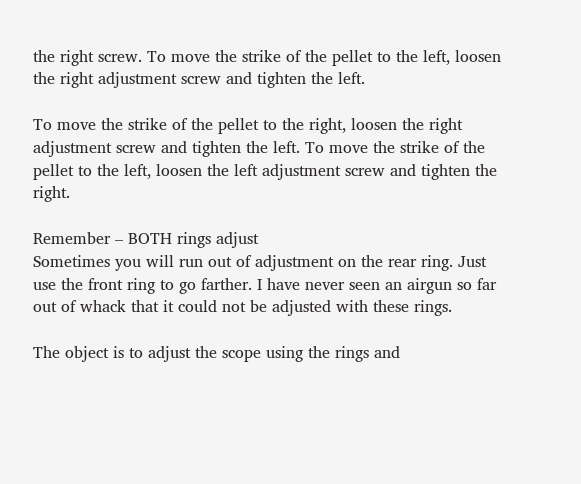the right screw. To move the strike of the pellet to the left, loosen the right adjustment screw and tighten the left.

To move the strike of the pellet to the right, loosen the right adjustment screw and tighten the left. To move the strike of the pellet to the left, loosen the left adjustment screw and tighten the right.

Remember – BOTH rings adjust
Sometimes you will run out of adjustment on the rear ring. Just use the front ring to go farther. I have never seen an airgun so far out of whack that it could not be adjusted with these rings.

The object is to adjust the scope using the rings and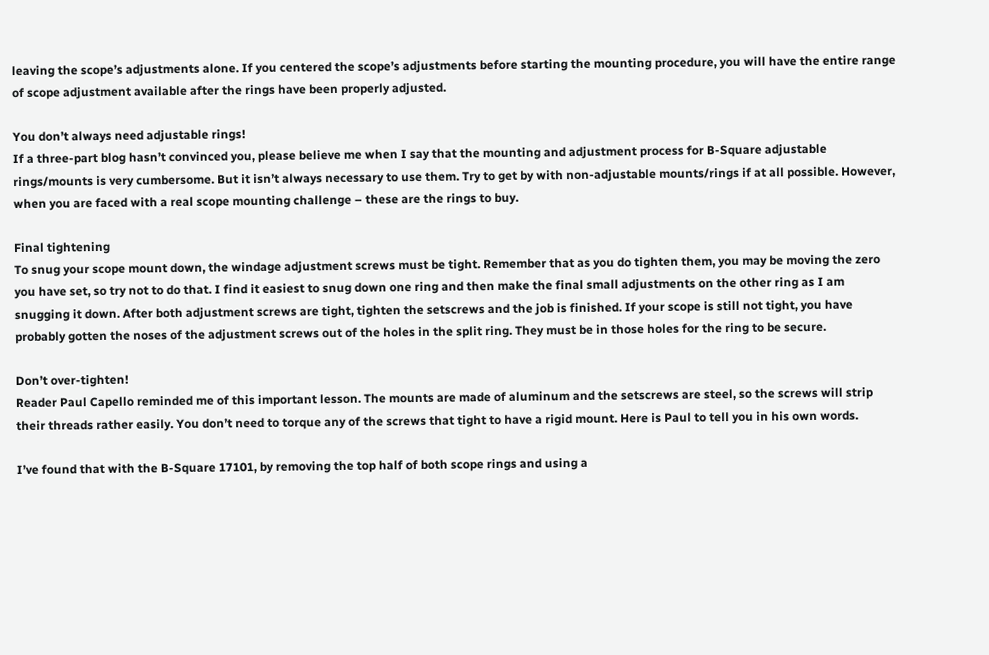leaving the scope’s adjustments alone. If you centered the scope’s adjustments before starting the mounting procedure, you will have the entire range of scope adjustment available after the rings have been properly adjusted.

You don’t always need adjustable rings!
If a three-part blog hasn’t convinced you, please believe me when I say that the mounting and adjustment process for B-Square adjustable rings/mounts is very cumbersome. But it isn’t always necessary to use them. Try to get by with non-adjustable mounts/rings if at all possible. However, when you are faced with a real scope mounting challenge – these are the rings to buy.

Final tightening
To snug your scope mount down, the windage adjustment screws must be tight. Remember that as you do tighten them, you may be moving the zero you have set, so try not to do that. I find it easiest to snug down one ring and then make the final small adjustments on the other ring as I am snugging it down. After both adjustment screws are tight, tighten the setscrews and the job is finished. If your scope is still not tight, you have probably gotten the noses of the adjustment screws out of the holes in the split ring. They must be in those holes for the ring to be secure.

Don’t over-tighten!
Reader Paul Capello reminded me of this important lesson. The mounts are made of aluminum and the setscrews are steel, so the screws will strip their threads rather easily. You don’t need to torque any of the screws that tight to have a rigid mount. Here is Paul to tell you in his own words.

I’ve found that with the B-Square 17101, by removing the top half of both scope rings and using a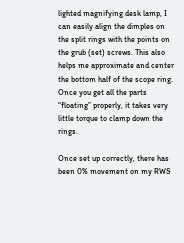lighted magnifying desk lamp, I can easily align the dimples on the split rings with the points on the grub (set) screws. This also helps me approximate and center the bottom half of the scope ring. Once you get all the parts “floating” properly, it takes very little torque to clamp down the rings.

Once set up correctly, there has been 0% movement on my RWS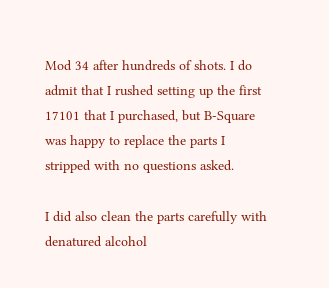Mod 34 after hundreds of shots. I do admit that I rushed setting up the first 17101 that I purchased, but B-Square was happy to replace the parts I stripped with no questions asked.

I did also clean the parts carefully with denatured alcohol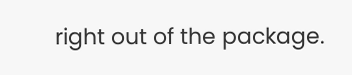right out of the package.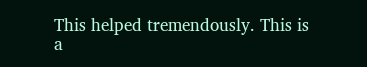This helped tremendously. This is a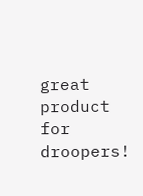great product for droopers!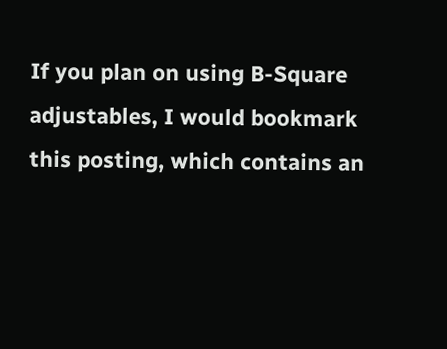If you plan on using B-Square adjustables, I would bookmark this posting, which contains an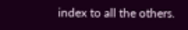index to all the others.